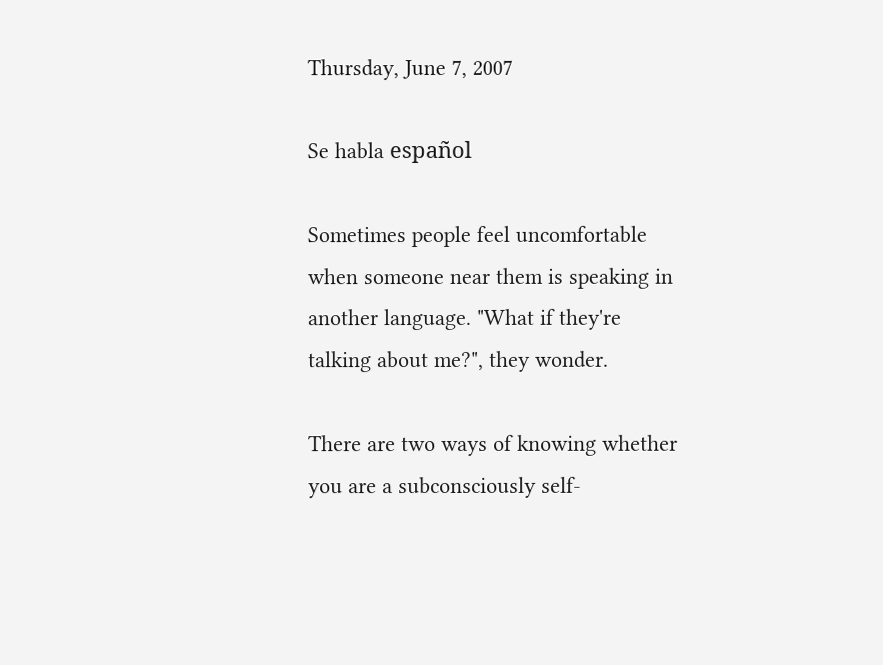Thursday, June 7, 2007

Se habla español

Sometimes people feel uncomfortable when someone near them is speaking in another language. "What if they're talking about me?", they wonder.

There are two ways of knowing whether you are a subconsciously self-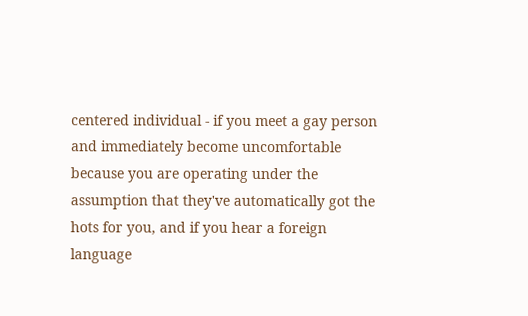centered individual - if you meet a gay person and immediately become uncomfortable because you are operating under the assumption that they've automatically got the hots for you, and if you hear a foreign language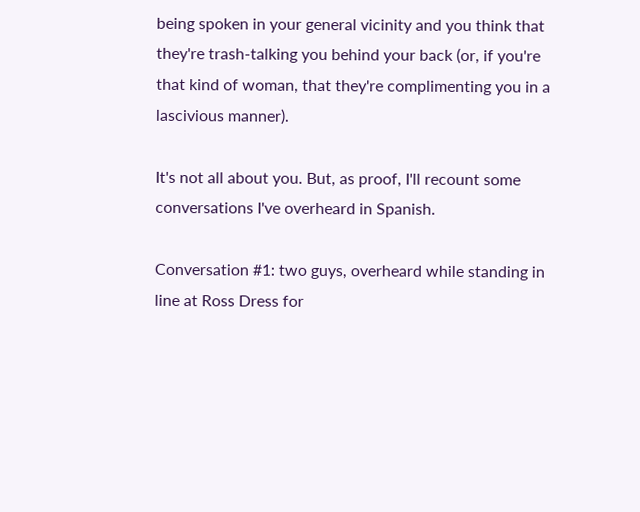being spoken in your general vicinity and you think that they're trash-talking you behind your back (or, if you're that kind of woman, that they're complimenting you in a lascivious manner).

It's not all about you. But, as proof, I'll recount some conversations I've overheard in Spanish.

Conversation #1: two guys, overheard while standing in line at Ross Dress for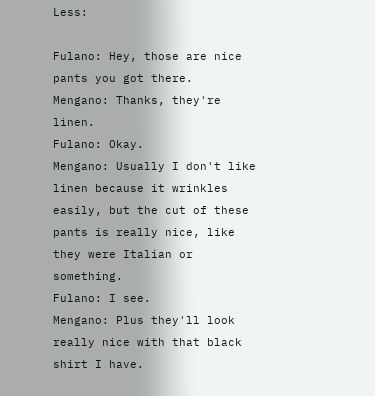Less:

Fulano: Hey, those are nice pants you got there.
Mengano: Thanks, they're linen.
Fulano: Okay.
Mengano: Usually I don't like linen because it wrinkles easily, but the cut of these pants is really nice, like they were Italian or something.
Fulano: I see.
Mengano: Plus they'll look really nice with that black shirt I have.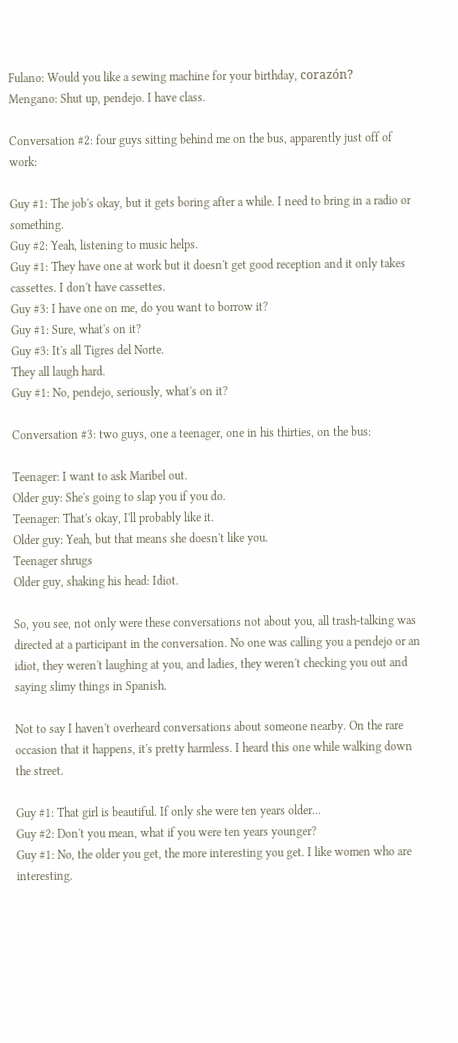Fulano: Would you like a sewing machine for your birthday, corazón?
Mengano: Shut up, pendejo. I have class.

Conversation #2: four guys sitting behind me on the bus, apparently just off of work:

Guy #1: The job's okay, but it gets boring after a while. I need to bring in a radio or something.
Guy #2: Yeah, listening to music helps.
Guy #1: They have one at work but it doesn't get good reception and it only takes cassettes. I don't have cassettes.
Guy #3: I have one on me, do you want to borrow it?
Guy #1: Sure, what's on it?
Guy #3: It's all Tigres del Norte.
They all laugh hard.
Guy #1: No, pendejo, seriously, what's on it?

Conversation #3: two guys, one a teenager, one in his thirties, on the bus:

Teenager: I want to ask Maribel out.
Older guy: She's going to slap you if you do.
Teenager: That's okay, I'll probably like it.
Older guy: Yeah, but that means she doesn't like you.
Teenager shrugs
Older guy, shaking his head: Idiot.

So, you see, not only were these conversations not about you, all trash-talking was directed at a participant in the conversation. No one was calling you a pendejo or an idiot, they weren't laughing at you, and ladies, they weren't checking you out and saying slimy things in Spanish.

Not to say I haven't overheard conversations about someone nearby. On the rare occasion that it happens, it's pretty harmless. I heard this one while walking down the street.

Guy #1: That girl is beautiful. If only she were ten years older...
Guy #2: Don't you mean, what if you were ten years younger?
Guy #1: No, the older you get, the more interesting you get. I like women who are interesting.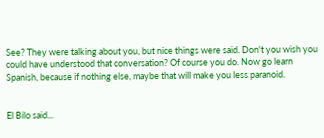See? They were talking about you, but nice things were said. Don't you wish you could have understood that conversation? Of course you do. Now go learn Spanish, because if nothing else, maybe that will make you less paranoid.


El Bilo said...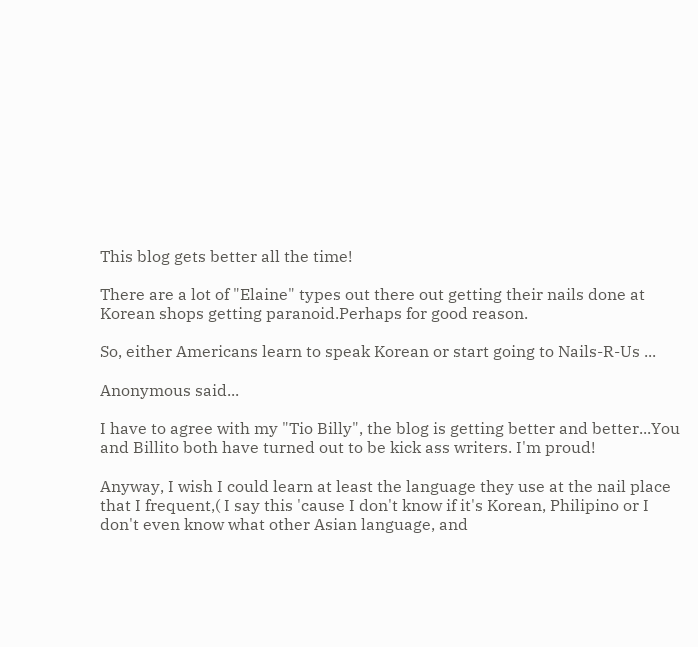This blog gets better all the time!

There are a lot of "Elaine" types out there out getting their nails done at Korean shops getting paranoid.Perhaps for good reason.

So, either Americans learn to speak Korean or start going to Nails-R-Us ...

Anonymous said...

I have to agree with my "Tio Billy", the blog is getting better and better...You and Billito both have turned out to be kick ass writers. I'm proud!

Anyway, I wish I could learn at least the language they use at the nail place that I frequent,( I say this 'cause I don't know if it's Korean, Philipino or I don't even know what other Asian language, and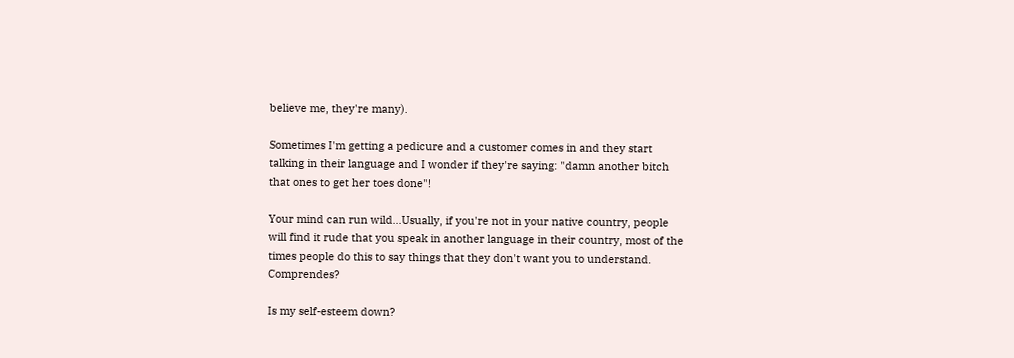believe me, they're many).

Sometimes I'm getting a pedicure and a customer comes in and they start talking in their language and I wonder if they're saying: "damn another bitch that ones to get her toes done"!

Your mind can run wild...Usually, if you're not in your native country, people will find it rude that you speak in another language in their country, most of the times people do this to say things that they don't want you to understand. Comprendes?

Is my self-esteem down?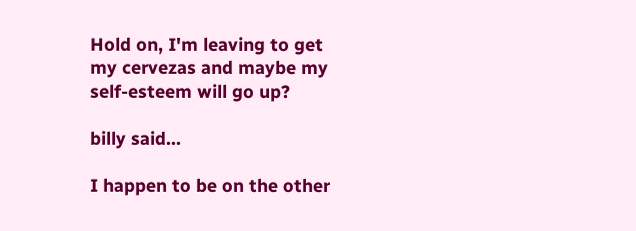Hold on, I'm leaving to get my cervezas and maybe my self-esteem will go up?

billy said...

I happen to be on the other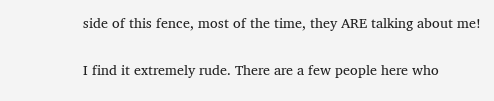side of this fence, most of the time, they ARE talking about me!

I find it extremely rude. There are a few people here who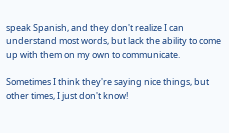speak Spanish, and they don't realize I can understand most words, but lack the ability to come up with them on my own to communicate.

Sometimes I think they're saying nice things, but other times, I just don't know!